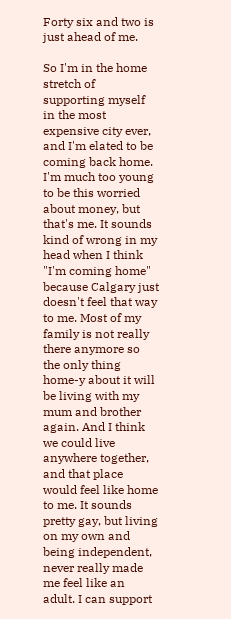Forty six and two is just ahead of me.

So I'm in the home stretch of supporting myself in the most expensive city ever, and I'm elated to be coming back home. I'm much too young to be this worried about money, but that's me. It sounds kind of wrong in my head when I think "I'm coming home" because Calgary just doesn't feel that way to me. Most of my family is not really there anymore so the only thing home-y about it will be living with my mum and brother again. And I think we could live anywhere together, and that place would feel like home to me. It sounds pretty gay, but living on my own and being independent, never really made me feel like an adult. I can support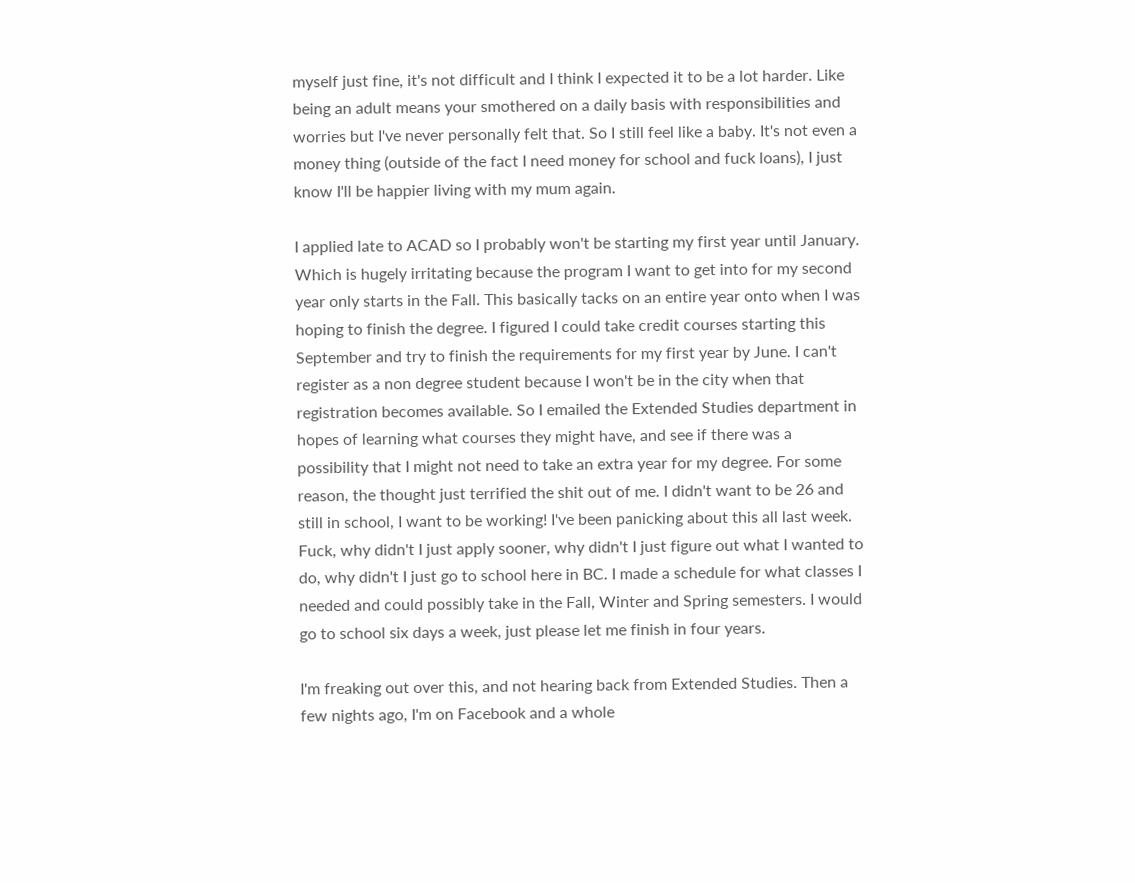myself just fine, it's not difficult and I think I expected it to be a lot harder. Like being an adult means your smothered on a daily basis with responsibilities and worries but I've never personally felt that. So I still feel like a baby. It's not even a money thing (outside of the fact I need money for school and fuck loans), I just know I'll be happier living with my mum again.

I applied late to ACAD so I probably won't be starting my first year until January. Which is hugely irritating because the program I want to get into for my second year only starts in the Fall. This basically tacks on an entire year onto when I was hoping to finish the degree. I figured I could take credit courses starting this September and try to finish the requirements for my first year by June. I can't register as a non degree student because I won't be in the city when that registration becomes available. So I emailed the Extended Studies department in hopes of learning what courses they might have, and see if there was a possibility that I might not need to take an extra year for my degree. For some reason, the thought just terrified the shit out of me. I didn't want to be 26 and still in school, I want to be working! I've been panicking about this all last week. Fuck, why didn't I just apply sooner, why didn't I just figure out what I wanted to do, why didn't I just go to school here in BC. I made a schedule for what classes I needed and could possibly take in the Fall, Winter and Spring semesters. I would go to school six days a week, just please let me finish in four years.

I'm freaking out over this, and not hearing back from Extended Studies. Then a few nights ago, I'm on Facebook and a whole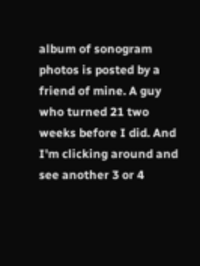album of sonogram photos is posted by a friend of mine. A guy who turned 21 two weeks before I did. And I'm clicking around and see another 3 or 4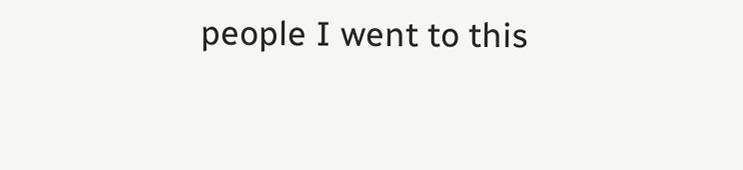people I went to this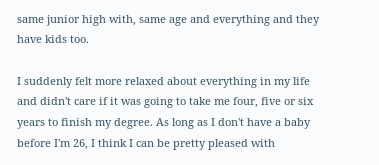same junior high with, same age and everything and they have kids too.

I suddenly felt more relaxed about everything in my life and didn't care if it was going to take me four, five or six years to finish my degree. As long as I don't have a baby before I'm 26, I think I can be pretty pleased with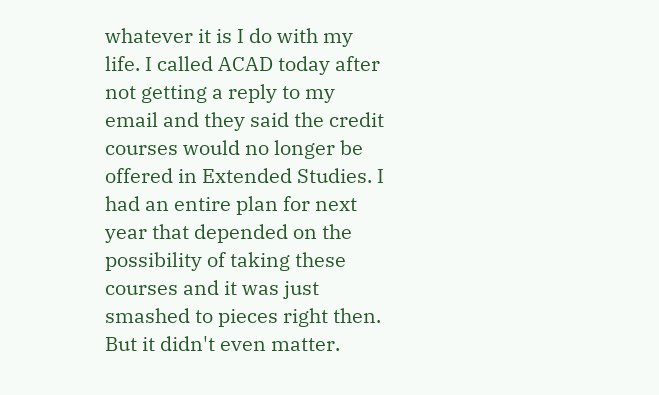whatever it is I do with my life. I called ACAD today after not getting a reply to my email and they said the credit courses would no longer be offered in Extended Studies. I had an entire plan for next year that depended on the possibility of taking these courses and it was just smashed to pieces right then. But it didn't even matter.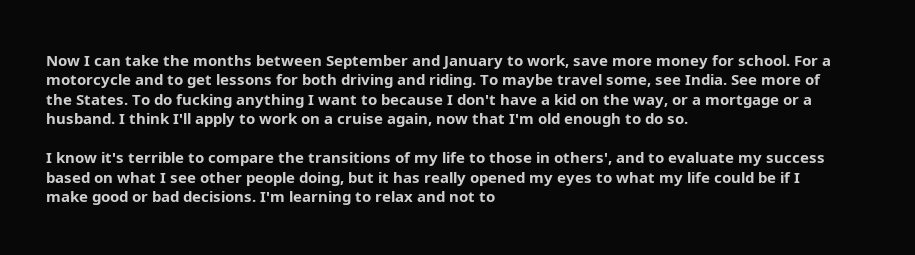Now I can take the months between September and January to work, save more money for school. For a motorcycle and to get lessons for both driving and riding. To maybe travel some, see India. See more of the States. To do fucking anything I want to because I don't have a kid on the way, or a mortgage or a husband. I think I'll apply to work on a cruise again, now that I'm old enough to do so.

I know it's terrible to compare the transitions of my life to those in others', and to evaluate my success based on what I see other people doing, but it has really opened my eyes to what my life could be if I make good or bad decisions. I'm learning to relax and not to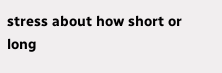stress about how short or long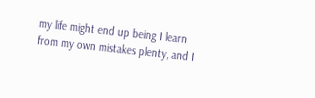my life might end up being I learn from my own mistakes plenty, and I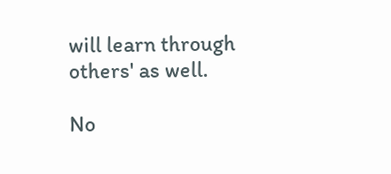will learn through others' as well.

No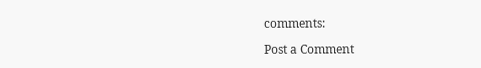comments:

Post a Comment